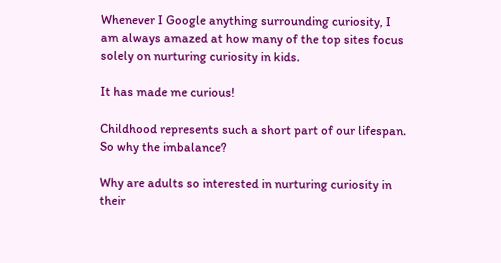Whenever I Google anything surrounding curiosity, I am always amazed at how many of the top sites focus solely on nurturing curiosity in kids.

It has made me curious!

Childhood represents such a short part of our lifespan. So why the imbalance?

Why are adults so interested in nurturing curiosity in their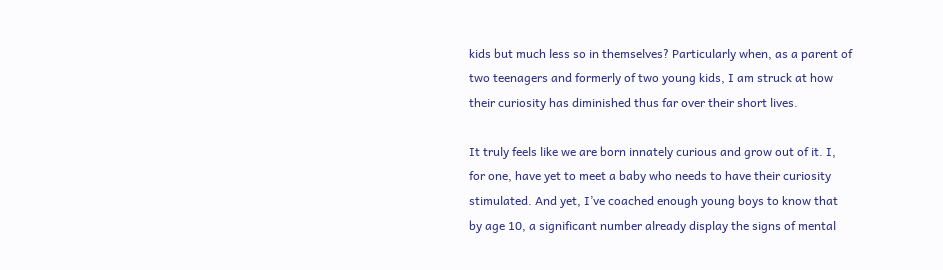kids but much less so in themselves? Particularly when, as a parent of two teenagers and formerly of two young kids, I am struck at how their curiosity has diminished thus far over their short lives.

It truly feels like we are born innately curious and grow out of it. I, for one, have yet to meet a baby who needs to have their curiosity stimulated. And yet, I’ve coached enough young boys to know that by age 10, a significant number already display the signs of mental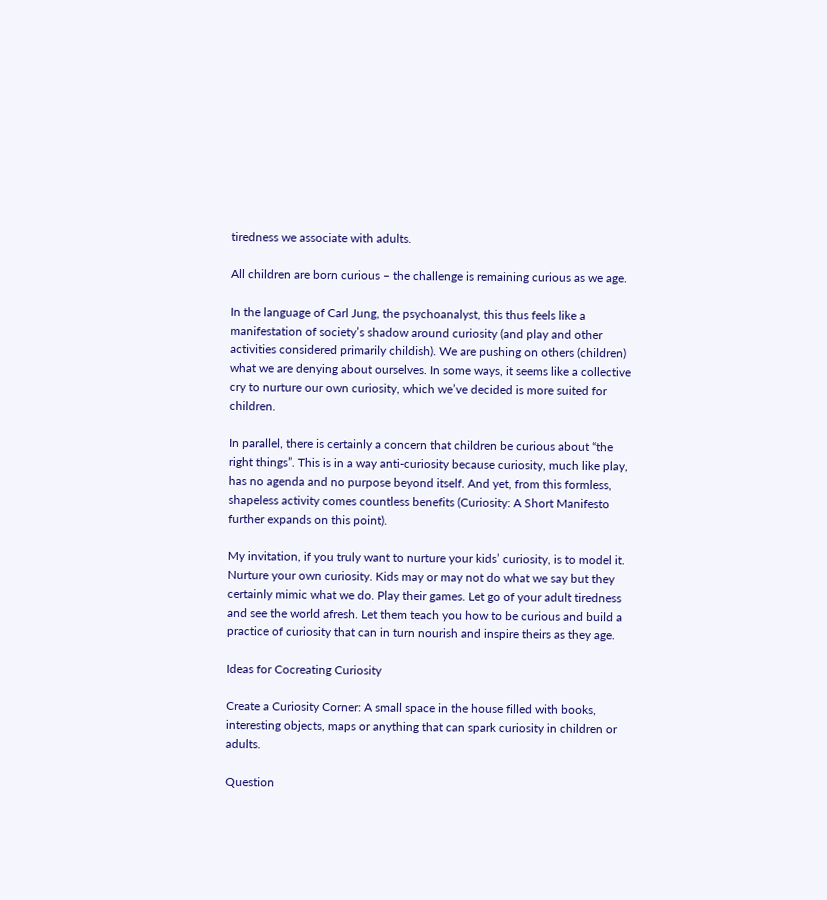tiredness we associate with adults.

All children are born curious – the challenge is remaining curious as we age.

In the language of Carl Jung, the psychoanalyst, this thus feels like a manifestation of society’s shadow around curiosity (and play and other activities considered primarily childish). We are pushing on others (children) what we are denying about ourselves. In some ways, it seems like a collective cry to nurture our own curiosity, which we’ve decided is more suited for children.

In parallel, there is certainly a concern that children be curious about “the right things”. This is in a way anti-curiosity because curiosity, much like play, has no agenda and no purpose beyond itself. And yet, from this formless, shapeless activity comes countless benefits (Curiosity: A Short Manifesto further expands on this point).

My invitation, if you truly want to nurture your kids’ curiosity, is to model it. Nurture your own curiosity. Kids may or may not do what we say but they certainly mimic what we do. Play their games. Let go of your adult tiredness and see the world afresh. Let them teach you how to be curious and build a practice of curiosity that can in turn nourish and inspire theirs as they age.

Ideas for Cocreating Curiosity

Create a Curiosity Corner: A small space in the house filled with books, interesting objects, maps or anything that can spark curiosity in children or adults.

Question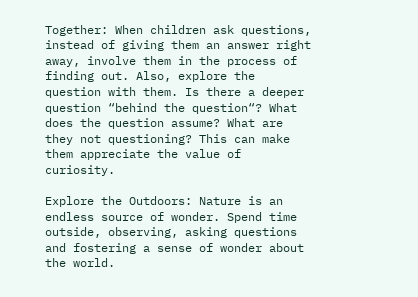Together: When children ask questions, instead of giving them an answer right away, involve them in the process of finding out. Also, explore the question with them. Is there a deeper question “behind the question“? What does the question assume? What are they not questioning? This can make them appreciate the value of curiosity.

Explore the Outdoors: Nature is an endless source of wonder. Spend time outside, observing, asking questions and fostering a sense of wonder about the world.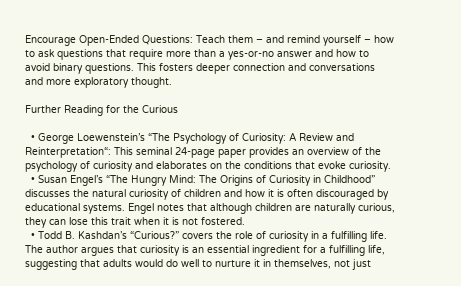Encourage Open-Ended Questions: Teach them – and remind yourself – how to ask questions that require more than a yes-or-no answer and how to avoid binary questions. This fosters deeper connection and conversations and more exploratory thought.

Further Reading for the Curious

  • George Loewenstein’s “The Psychology of Curiosity: A Review and Reinterpretation“: This seminal 24-page paper provides an overview of the psychology of curiosity and elaborates on the conditions that evoke curiosity.
  • Susan Engel’s “The Hungry Mind: The Origins of Curiosity in Childhood” discusses the natural curiosity of children and how it is often discouraged by educational systems. Engel notes that although children are naturally curious, they can lose this trait when it is not fostered.
  • Todd B. Kashdan’s “Curious?” covers the role of curiosity in a fulfilling life. The author argues that curiosity is an essential ingredient for a fulfilling life, suggesting that adults would do well to nurture it in themselves, not just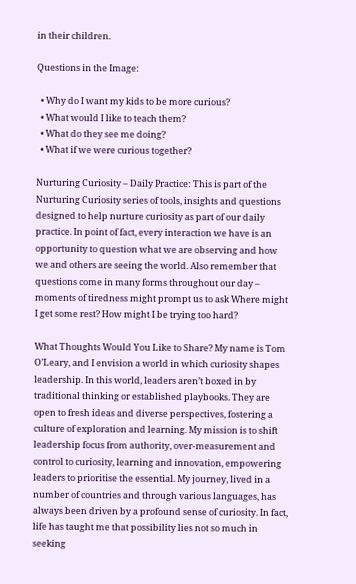in their children.

Questions in the Image:

  • Why do I want my kids to be more curious?
  • What would I like to teach them?
  • What do they see me doing?
  • What if we were curious together?

Nurturing Curiosity – Daily Practice: This is part of the Nurturing Curiosity series of tools, insights and questions designed to help nurture curiosity as part of our daily practice. In point of fact, every interaction we have is an opportunity to question what we are observing and how we and others are seeing the world. Also remember that questions come in many forms throughout our day – moments of tiredness might prompt us to ask Where might I get some rest? How might I be trying too hard?

What Thoughts Would You Like to Share? My name is Tom O’Leary, and I envision a world in which curiosity shapes leadership. In this world, leaders aren’t boxed in by traditional thinking or established playbooks. They are open to fresh ideas and diverse perspectives, fostering a culture of exploration and learning. My mission is to shift leadership focus from authority, over-measurement and control to curiosity, learning and innovation, empowering leaders to prioritise the essential. My journey, lived in a number of countries and through various languages, has always been driven by a profound sense of curiosity. In fact, life has taught me that possibility lies not so much in seeking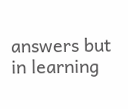answers but in learning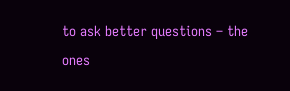to ask better questions – the ones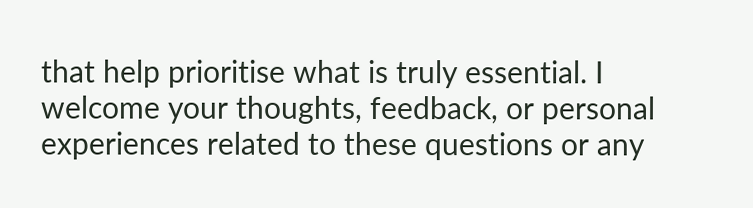that help prioritise what is truly essential. I welcome your thoughts, feedback, or personal experiences related to these questions or any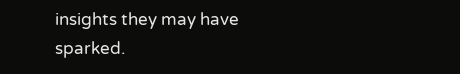insights they may have sparked.